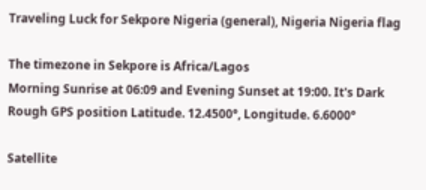Traveling Luck for Sekpore Nigeria (general), Nigeria Nigeria flag

The timezone in Sekpore is Africa/Lagos
Morning Sunrise at 06:09 and Evening Sunset at 19:00. It's Dark
Rough GPS position Latitude. 12.4500°, Longitude. 6.6000°

Satellite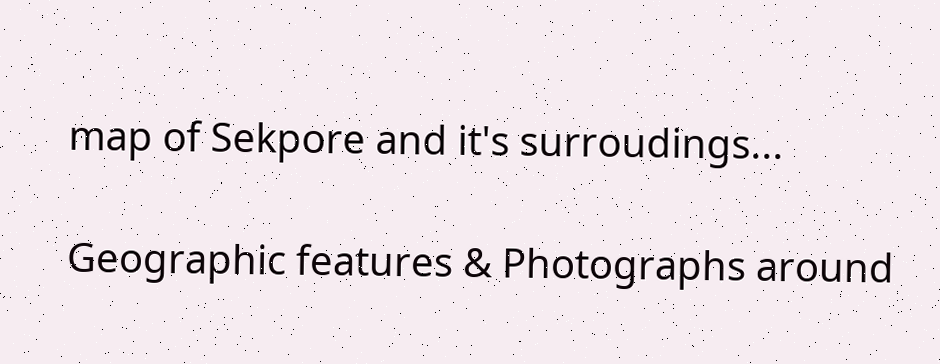map of Sekpore and it's surroudings...

Geographic features & Photographs around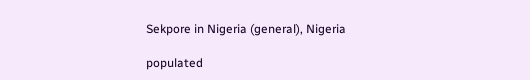Sekpore in Nigeria (general), Nigeria

populated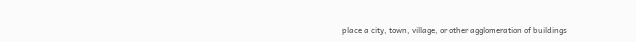place a city, town, village, or other agglomeration of buildings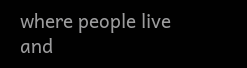where people live and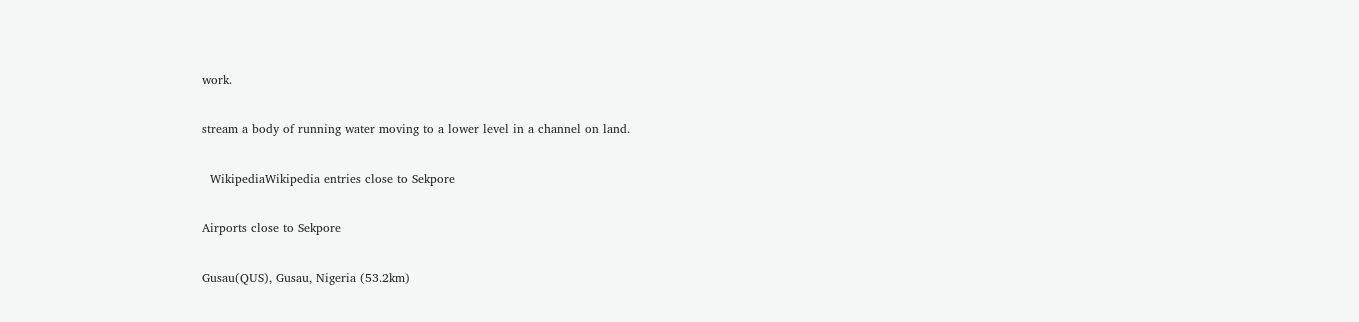work.

stream a body of running water moving to a lower level in a channel on land.

  WikipediaWikipedia entries close to Sekpore

Airports close to Sekpore

Gusau(QUS), Gusau, Nigeria (53.2km)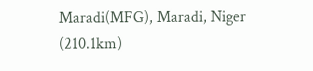Maradi(MFG), Maradi, Niger (210.1km)